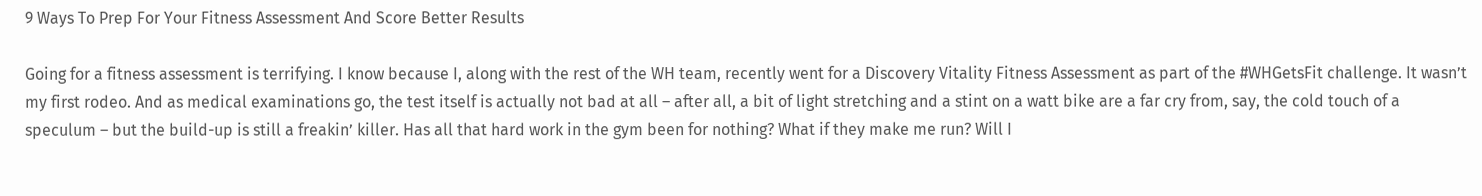9 Ways To Prep For Your Fitness Assessment And Score Better Results

Going for a fitness assessment is terrifying. I know because I, along with the rest of the WH team, recently went for a Discovery Vitality Fitness Assessment as part of the #WHGetsFit challenge. It wasn’t my first rodeo. And as medical examinations go, the test itself is actually not bad at all – after all, a bit of light stretching and a stint on a watt bike are a far cry from, say, the cold touch of a speculum – but the build-up is still a freakin’ killer. Has all that hard work in the gym been for nothing? What if they make me run? Will I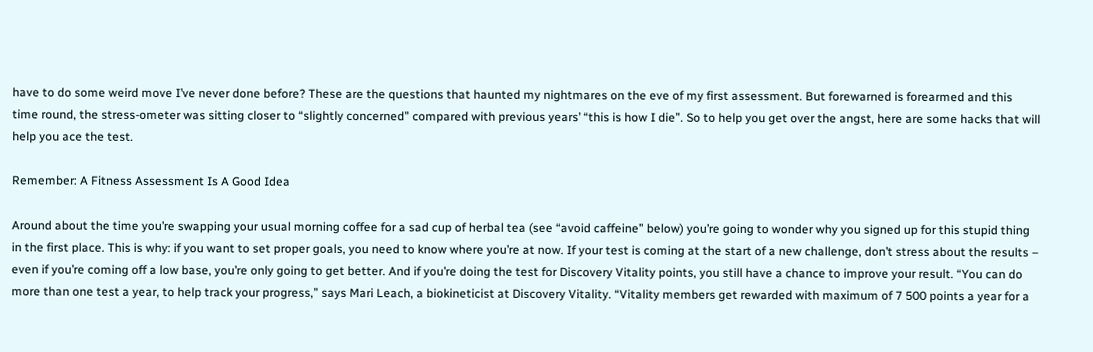have to do some weird move I’ve never done before? These are the questions that haunted my nightmares on the eve of my first assessment. But forewarned is forearmed and this time round, the stress-ometer was sitting closer to “slightly concerned” compared with previous years’ “this is how I die”. So to help you get over the angst, here are some hacks that will help you ace the test.

Remember: A Fitness Assessment Is A Good Idea

Around about the time you’re swapping your usual morning coffee for a sad cup of herbal tea (see “avoid caffeine” below) you’re going to wonder why you signed up for this stupid thing in the first place. This is why: if you want to set proper goals, you need to know where you’re at now. If your test is coming at the start of a new challenge, don’t stress about the results – even if you’re coming off a low base, you’re only going to get better. And if you’re doing the test for Discovery Vitality points, you still have a chance to improve your result. “You can do more than one test a year, to help track your progress,” says Mari Leach, a biokineticist at Discovery Vitality. “Vitality members get rewarded with maximum of 7 500 points a year for a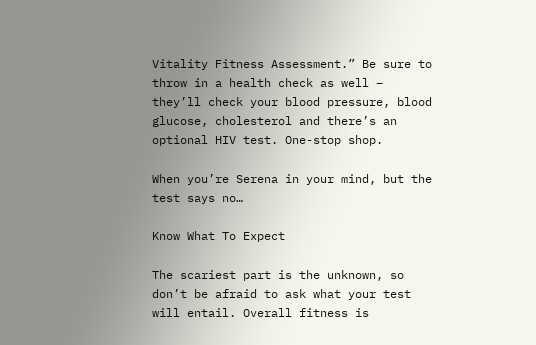Vitality Fitness Assessment.” Be sure to throw in a health check as well – they’ll check your blood pressure, blood glucose, cholesterol and there’s an optional HIV test. One-stop shop.

When you’re Serena in your mind, but the test says no…

Know What To Expect

The scariest part is the unknown, so don’t be afraid to ask what your test will entail. Overall fitness is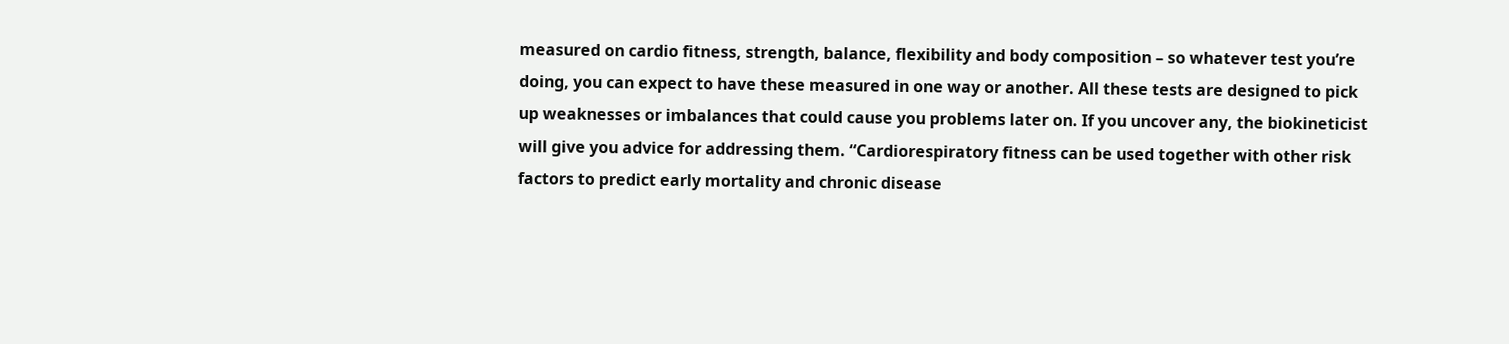measured on cardio fitness, strength, balance, flexibility and body composition – so whatever test you’re doing, you can expect to have these measured in one way or another. All these tests are designed to pick up weaknesses or imbalances that could cause you problems later on. If you uncover any, the biokineticist will give you advice for addressing them. “Cardiorespiratory fitness can be used together with other risk factors to predict early mortality and chronic disease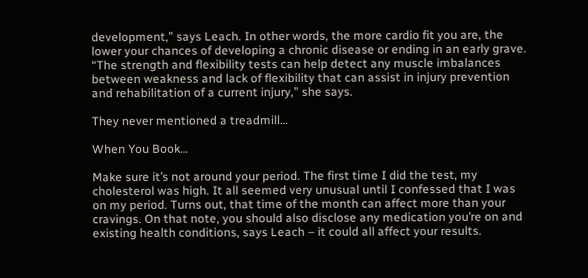development,” says Leach. In other words, the more cardio fit you are, the lower your chances of developing a chronic disease or ending in an early grave. “The strength and flexibility tests can help detect any muscle imbalances between weakness and lack of flexibility that can assist in injury prevention and rehabilitation of a current injury,” she says.

They never mentioned a treadmill…

When You Book…

Make sure it’s not around your period. The first time I did the test, my cholesterol was high. It all seemed very unusual until I confessed that I was on my period. Turns out, that time of the month can affect more than your cravings. On that note, you should also disclose any medication you’re on and existing health conditions, says Leach – it could all affect your results.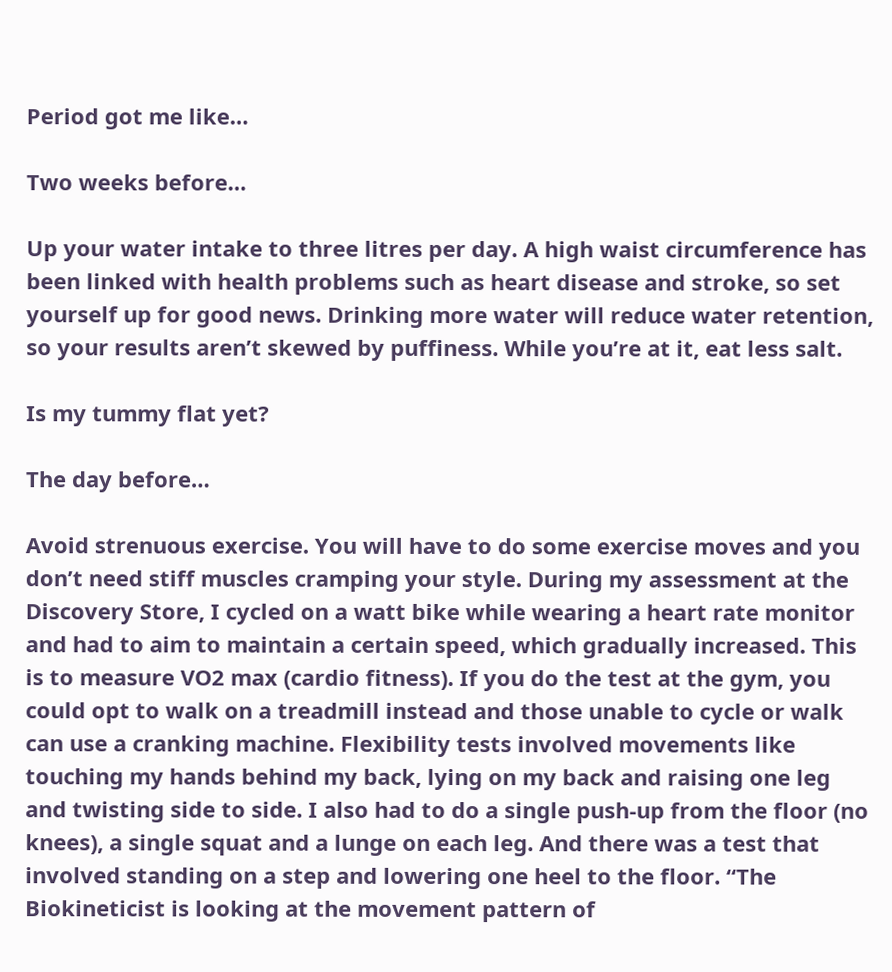Period got me like…

Two weeks before…

Up your water intake to three litres per day. A high waist circumference has been linked with health problems such as heart disease and stroke, so set yourself up for good news. Drinking more water will reduce water retention, so your results aren’t skewed by puffiness. While you’re at it, eat less salt.

Is my tummy flat yet?

The day before…

Avoid strenuous exercise. You will have to do some exercise moves and you don’t need stiff muscles cramping your style. During my assessment at the Discovery Store, I cycled on a watt bike while wearing a heart rate monitor and had to aim to maintain a certain speed, which gradually increased. This is to measure VO2 max (cardio fitness). If you do the test at the gym, you could opt to walk on a treadmill instead and those unable to cycle or walk can use a cranking machine. Flexibility tests involved movements like touching my hands behind my back, lying on my back and raising one leg and twisting side to side. I also had to do a single push-up from the floor (no knees), a single squat and a lunge on each leg. And there was a test that involved standing on a step and lowering one heel to the floor. “The Biokineticist is looking at the movement pattern of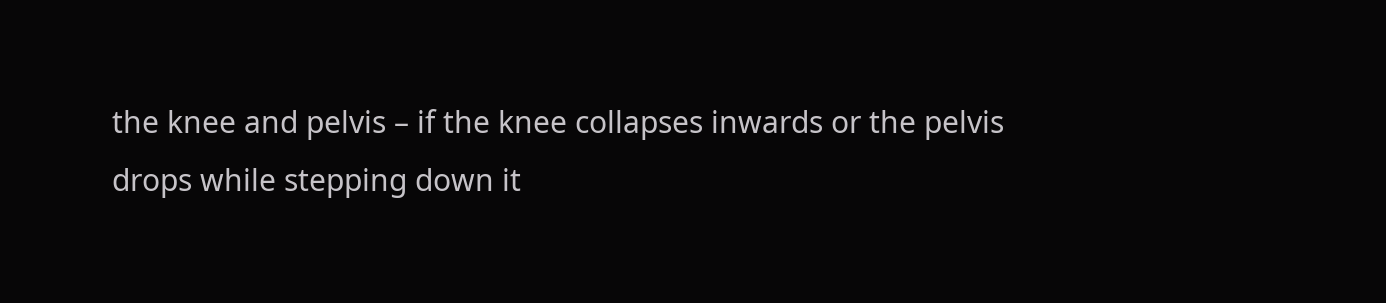the knee and pelvis – if the knee collapses inwards or the pelvis drops while stepping down it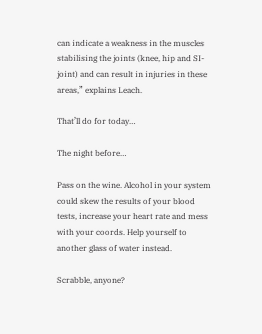can indicate a weakness in the muscles stabilising the joints (knee, hip and SI-joint) and can result in injuries in these areas,” explains Leach.

That’ll do for today…

The night before…

Pass on the wine. Alcohol in your system could skew the results of your blood tests, increase your heart rate and mess with your coords. Help yourself to another glass of water instead.

Scrabble, anyone?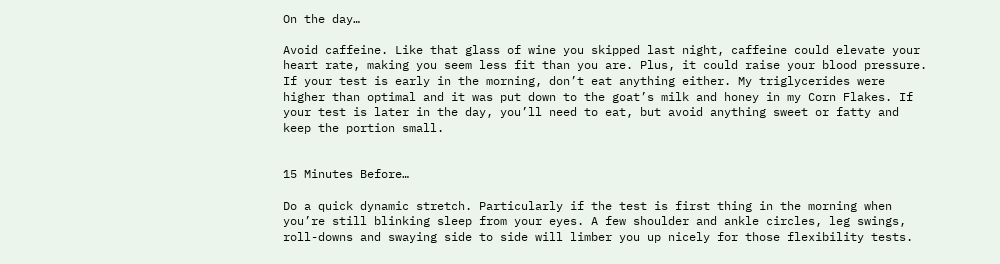On the day…

Avoid caffeine. Like that glass of wine you skipped last night, caffeine could elevate your heart rate, making you seem less fit than you are. Plus, it could raise your blood pressure. If your test is early in the morning, don’t eat anything either. My triglycerides were higher than optimal and it was put down to the goat’s milk and honey in my Corn Flakes. If your test is later in the day, you’ll need to eat, but avoid anything sweet or fatty and keep the portion small.


15 Minutes Before…

Do a quick dynamic stretch. Particularly if the test is first thing in the morning when you’re still blinking sleep from your eyes. A few shoulder and ankle circles, leg swings, roll-downs and swaying side to side will limber you up nicely for those flexibility tests.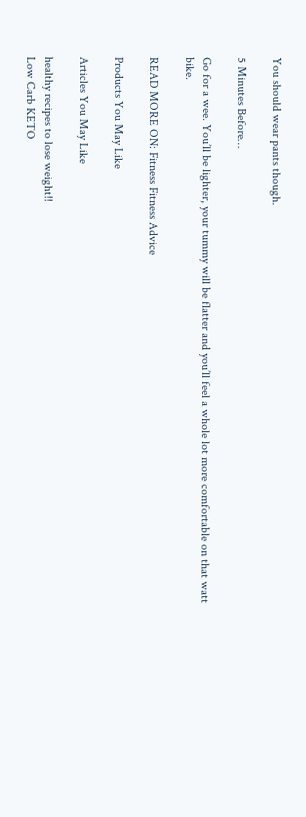You should wear pants though.

5 Minutes Before…

Go for a wee. You’ll be lighter, your tummy will be flatter and you’ll feel a whole lot more comfortable on that watt bike.

READ MORE ON: Fitness Fitness Advice

Products You May Like

Articles You May Like

healthy recipes to lose weight!!
Low Carb KETO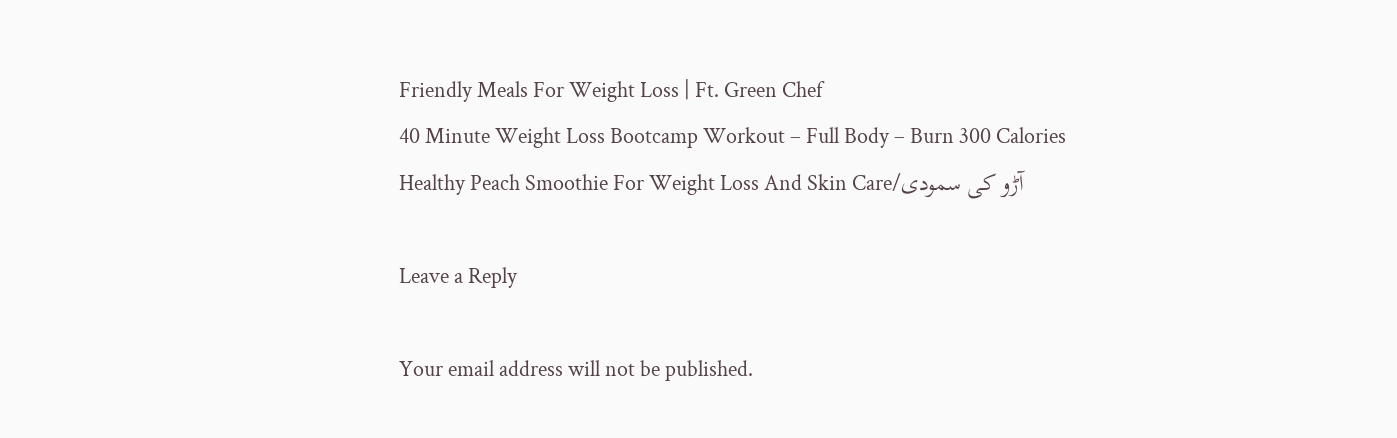Friendly Meals For Weight Loss | Ft. Green Chef
40 Minute Weight Loss Bootcamp Workout – Full Body – Burn 300 Calories
Healthy Peach Smoothie For Weight Loss And Skin Care/آڑو کی سمودی

Leave a Reply

Your email address will not be published.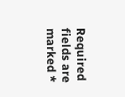Required fields are marked *